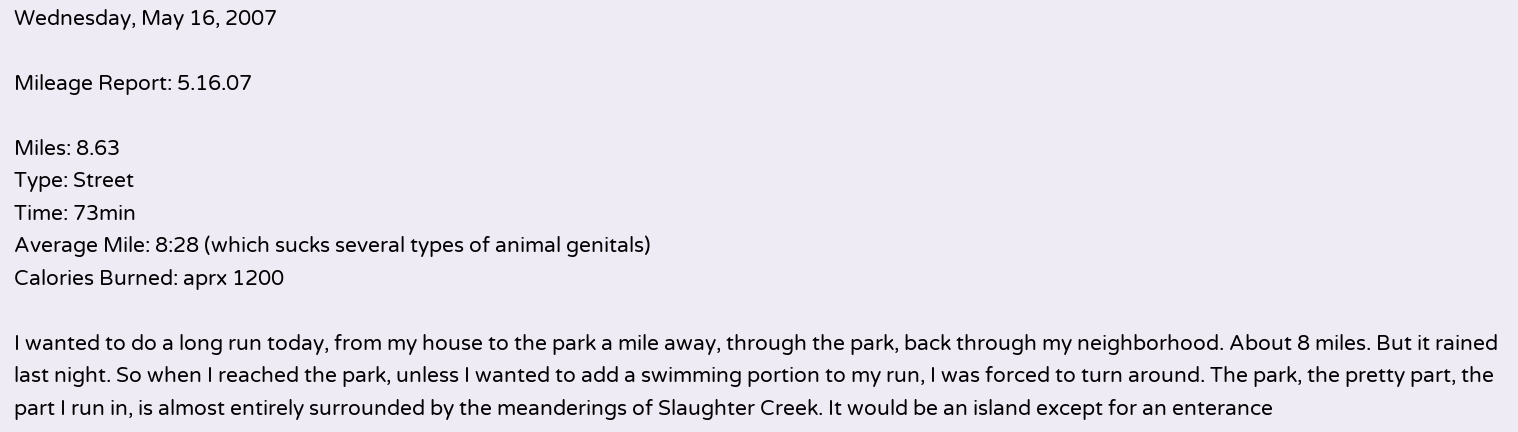Wednesday, May 16, 2007

Mileage Report: 5.16.07

Miles: 8.63
Type: Street
Time: 73min
Average Mile: 8:28 (which sucks several types of animal genitals)
Calories Burned: aprx 1200

I wanted to do a long run today, from my house to the park a mile away, through the park, back through my neighborhood. About 8 miles. But it rained last night. So when I reached the park, unless I wanted to add a swimming portion to my run, I was forced to turn around. The park, the pretty part, the part I run in, is almost entirely surrounded by the meanderings of Slaughter Creek. It would be an island except for an enterance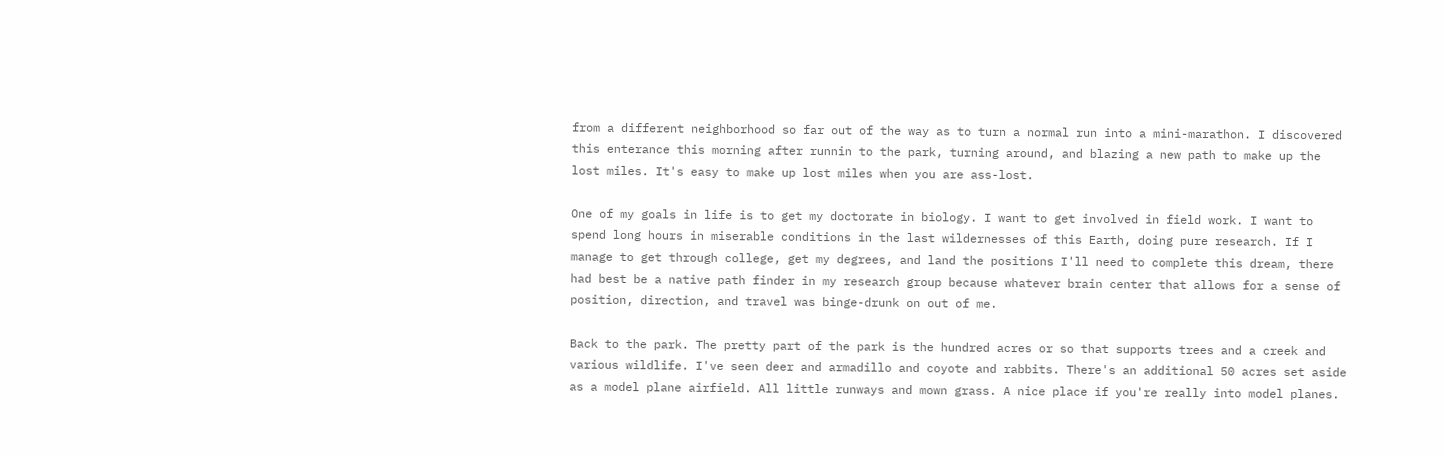from a different neighborhood so far out of the way as to turn a normal run into a mini-marathon. I discovered this enterance this morning after runnin to the park, turning around, and blazing a new path to make up the lost miles. It's easy to make up lost miles when you are ass-lost.

One of my goals in life is to get my doctorate in biology. I want to get involved in field work. I want to spend long hours in miserable conditions in the last wildernesses of this Earth, doing pure research. If I manage to get through college, get my degrees, and land the positions I'll need to complete this dream, there had best be a native path finder in my research group because whatever brain center that allows for a sense of position, direction, and travel was binge-drunk on out of me.

Back to the park. The pretty part of the park is the hundred acres or so that supports trees and a creek and various wildlife. I've seen deer and armadillo and coyote and rabbits. There's an additional 50 acres set aside as a model plane airfield. All little runways and mown grass. A nice place if you're really into model planes.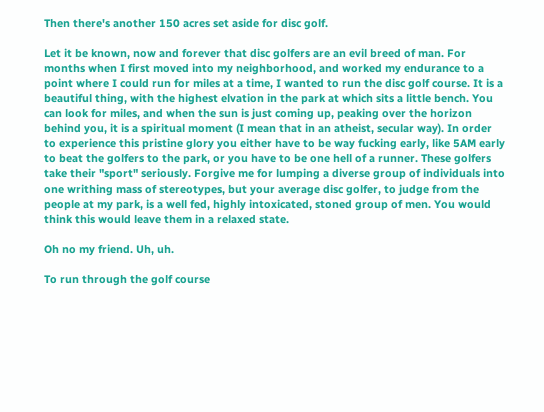Then there's another 150 acres set aside for disc golf.

Let it be known, now and forever that disc golfers are an evil breed of man. For months when I first moved into my neighborhood, and worked my endurance to a point where I could run for miles at a time, I wanted to run the disc golf course. It is a beautiful thing, with the highest elvation in the park at which sits a little bench. You can look for miles, and when the sun is just coming up, peaking over the horizon behind you, it is a spiritual moment (I mean that in an atheist, secular way). In order to experience this pristine glory you either have to be way fucking early, like 5AM early to beat the golfers to the park, or you have to be one hell of a runner. These golfers take their "sport" seriously. Forgive me for lumping a diverse group of individuals into one writhing mass of stereotypes, but your average disc golfer, to judge from the people at my park, is a well fed, highly intoxicated, stoned group of men. You would think this would leave them in a relaxed state.

Oh no my friend. Uh, uh.

To run through the golf course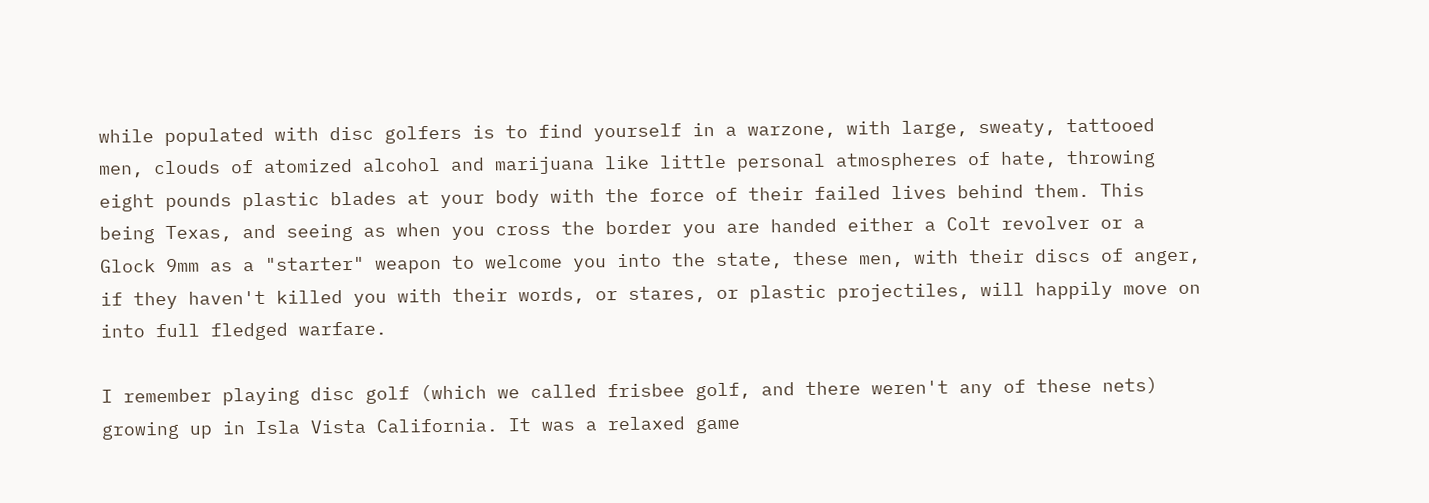while populated with disc golfers is to find yourself in a warzone, with large, sweaty, tattooed men, clouds of atomized alcohol and marijuana like little personal atmospheres of hate, throwing eight pounds plastic blades at your body with the force of their failed lives behind them. This being Texas, and seeing as when you cross the border you are handed either a Colt revolver or a Glock 9mm as a "starter" weapon to welcome you into the state, these men, with their discs of anger, if they haven't killed you with their words, or stares, or plastic projectiles, will happily move on into full fledged warfare.

I remember playing disc golf (which we called frisbee golf, and there weren't any of these nets) growing up in Isla Vista California. It was a relaxed game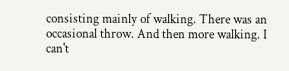consisting mainly of walking. There was an occasional throw. And then more walking. I can't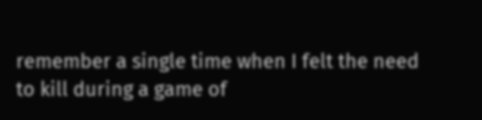remember a single time when I felt the need to kill during a game of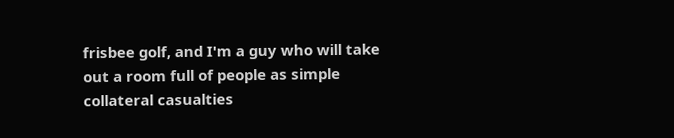frisbee golf, and I'm a guy who will take out a room full of people as simple collateral casualties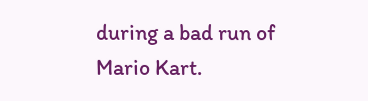during a bad run of Mario Kart.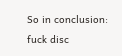So in conclusion: fuck disc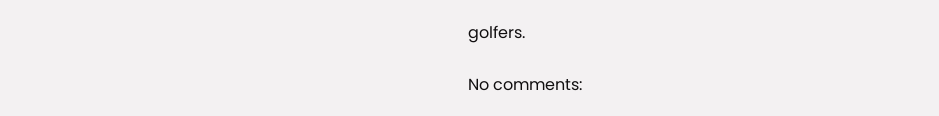golfers.

No comments: